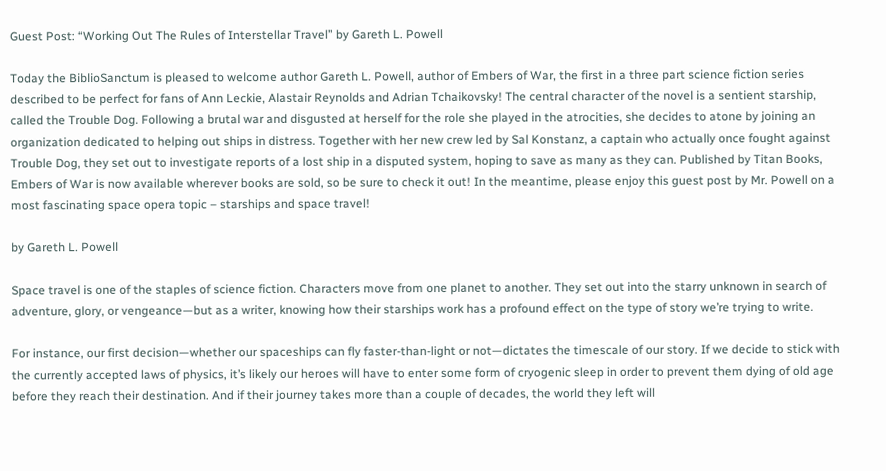Guest Post: “Working Out The Rules of Interstellar Travel” by Gareth L. Powell

Today the BiblioSanctum is pleased to welcome author Gareth L. Powell, author of Embers of War, the first in a three part science fiction series described to be perfect for fans of Ann Leckie, Alastair Reynolds and Adrian Tchaikovsky! The central character of the novel is a sentient starship, called the Trouble Dog. Following a brutal war and disgusted at herself for the role she played in the atrocities, she decides to atone by joining an organization dedicated to helping out ships in distress. Together with her new crew led by Sal Konstanz, a captain who actually once fought against Trouble Dog, they set out to investigate reports of a lost ship in a disputed system, hoping to save as many as they can. Published by Titan Books, Embers of War is now available wherever books are sold, so be sure to check it out! In the meantime, please enjoy this guest post by Mr. Powell on a most fascinating space opera topic – starships and space travel!

by Gareth L. Powell

Space travel is one of the staples of science fiction. Characters move from one planet to another. They set out into the starry unknown in search of adventure, glory, or vengeance—but as a writer, knowing how their starships work has a profound effect on the type of story we’re trying to write.

For instance, our first decision—whether our spaceships can fly faster-than-light or not—dictates the timescale of our story. If we decide to stick with the currently accepted laws of physics, it’s likely our heroes will have to enter some form of cryogenic sleep in order to prevent them dying of old age before they reach their destination. And if their journey takes more than a couple of decades, the world they left will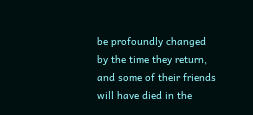be profoundly changed by the time they return, and some of their friends will have died in the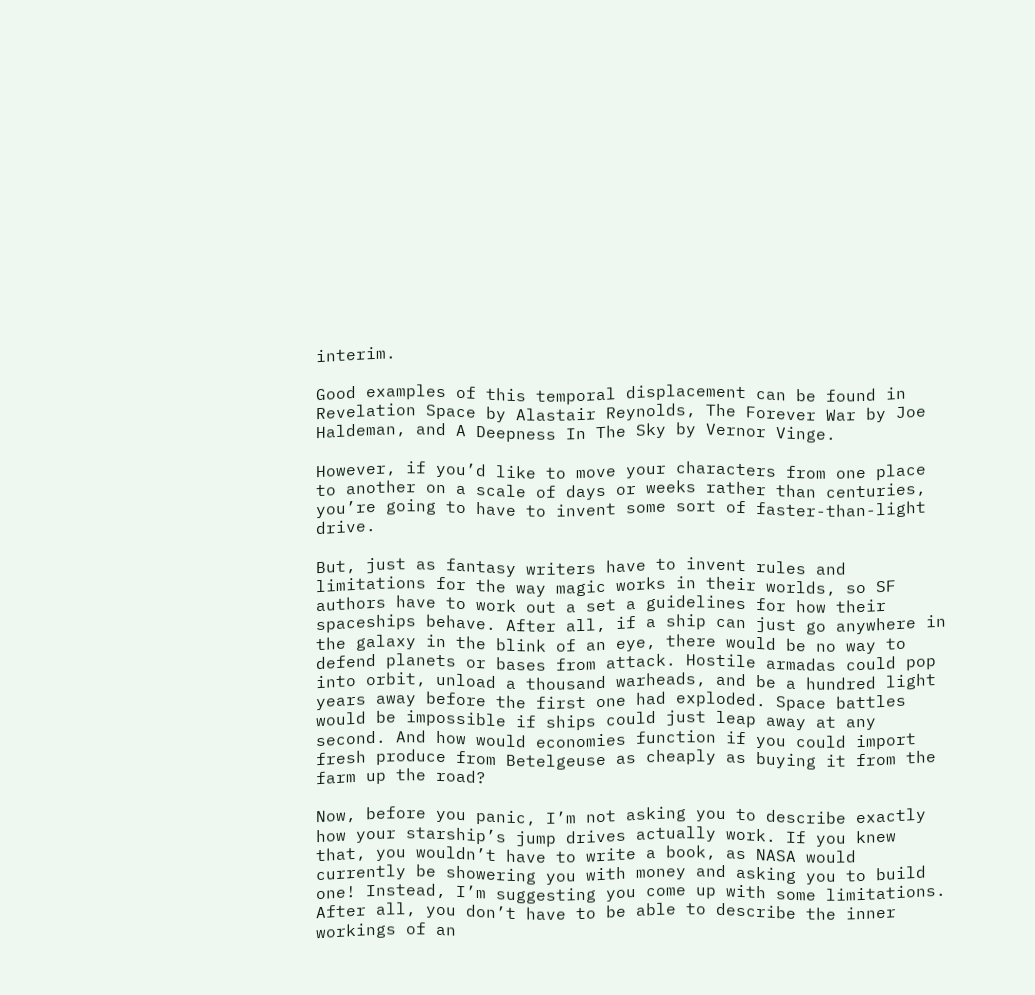interim.

Good examples of this temporal displacement can be found in Revelation Space by Alastair Reynolds, The Forever War by Joe Haldeman, and A Deepness In The Sky by Vernor Vinge.

However, if you’d like to move your characters from one place to another on a scale of days or weeks rather than centuries, you’re going to have to invent some sort of faster-than-light drive.

But, just as fantasy writers have to invent rules and limitations for the way magic works in their worlds, so SF authors have to work out a set a guidelines for how their spaceships behave. After all, if a ship can just go anywhere in the galaxy in the blink of an eye, there would be no way to defend planets or bases from attack. Hostile armadas could pop into orbit, unload a thousand warheads, and be a hundred light years away before the first one had exploded. Space battles would be impossible if ships could just leap away at any second. And how would economies function if you could import fresh produce from Betelgeuse as cheaply as buying it from the farm up the road?

Now, before you panic, I’m not asking you to describe exactly how your starship’s jump drives actually work. If you knew that, you wouldn’t have to write a book, as NASA would currently be showering you with money and asking you to build one! Instead, I’m suggesting you come up with some limitations. After all, you don’t have to be able to describe the inner workings of an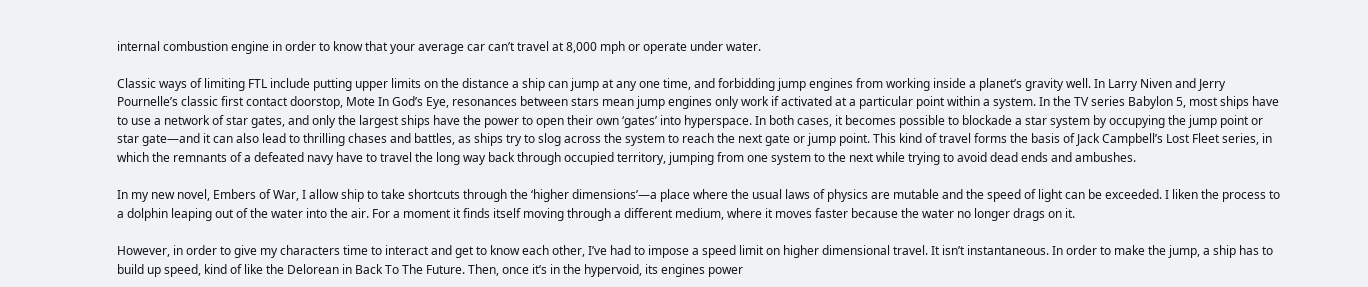internal combustion engine in order to know that your average car can’t travel at 8,000 mph or operate under water.

Classic ways of limiting FTL include putting upper limits on the distance a ship can jump at any one time, and forbidding jump engines from working inside a planet’s gravity well. In Larry Niven and Jerry Pournelle’s classic first contact doorstop, Mote In God’s Eye, resonances between stars mean jump engines only work if activated at a particular point within a system. In the TV series Babylon 5, most ships have to use a network of star gates, and only the largest ships have the power to open their own ‘gates’ into hyperspace. In both cases, it becomes possible to blockade a star system by occupying the jump point or star gate—and it can also lead to thrilling chases and battles, as ships try to slog across the system to reach the next gate or jump point. This kind of travel forms the basis of Jack Campbell’s Lost Fleet series, in which the remnants of a defeated navy have to travel the long way back through occupied territory, jumping from one system to the next while trying to avoid dead ends and ambushes.

In my new novel, Embers of War, I allow ship to take shortcuts through the ‘higher dimensions’—a place where the usual laws of physics are mutable and the speed of light can be exceeded. I liken the process to a dolphin leaping out of the water into the air. For a moment it finds itself moving through a different medium, where it moves faster because the water no longer drags on it.

However, in order to give my characters time to interact and get to know each other, I’ve had to impose a speed limit on higher dimensional travel. It isn’t instantaneous. In order to make the jump, a ship has to build up speed, kind of like the Delorean in Back To The Future. Then, once it’s in the hypervoid, its engines power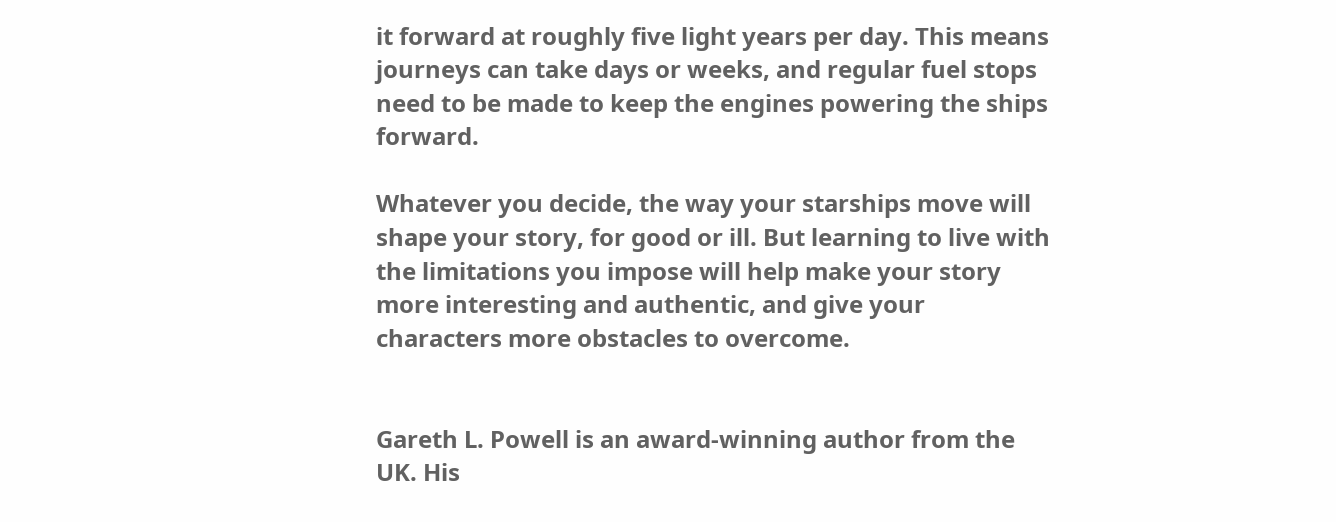it forward at roughly five light years per day. This means journeys can take days or weeks, and regular fuel stops need to be made to keep the engines powering the ships forward.

Whatever you decide, the way your starships move will shape your story, for good or ill. But learning to live with the limitations you impose will help make your story more interesting and authentic, and give your characters more obstacles to overcome.


Gareth L. Powell is an award-winning author from the UK. His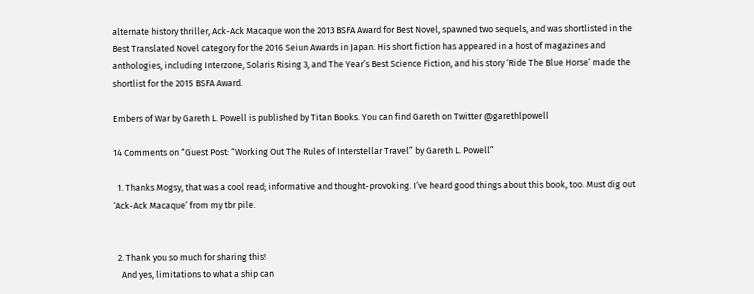alternate history thriller, Ack-Ack Macaque won the 2013 BSFA Award for Best Novel, spawned two sequels, and was shortlisted in the Best Translated Novel category for the 2016 Seiun Awards in Japan. His short fiction has appeared in a host of magazines and anthologies, including Interzone, Solaris Rising 3, and The Year’s Best Science Fiction, and his story ‘Ride The Blue Horse’ made the shortlist for the 2015 BSFA Award.

Embers of War by Gareth L. Powell is published by Titan Books. You can find Gareth on Twitter @garethlpowell

14 Comments on “Guest Post: “Working Out The Rules of Interstellar Travel” by Gareth L. Powell”

  1. Thanks Mogsy, that was a cool read; informative and thought-provoking. I’ve heard good things about this book, too. Must dig out ‘Ack-Ack Macaque’ from my tbr pile.


  2. Thank you so much for sharing this!
    And yes, limitations to what a ship can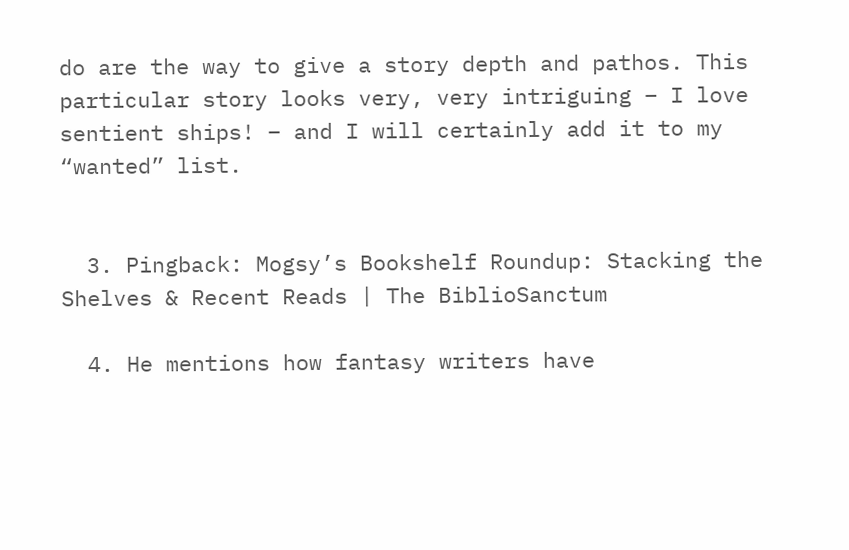do are the way to give a story depth and pathos. This particular story looks very, very intriguing – I love sentient ships! – and I will certainly add it to my “wanted” list.


  3. Pingback: Mogsy’s Bookshelf Roundup: Stacking the Shelves & Recent Reads | The BiblioSanctum

  4. He mentions how fantasy writers have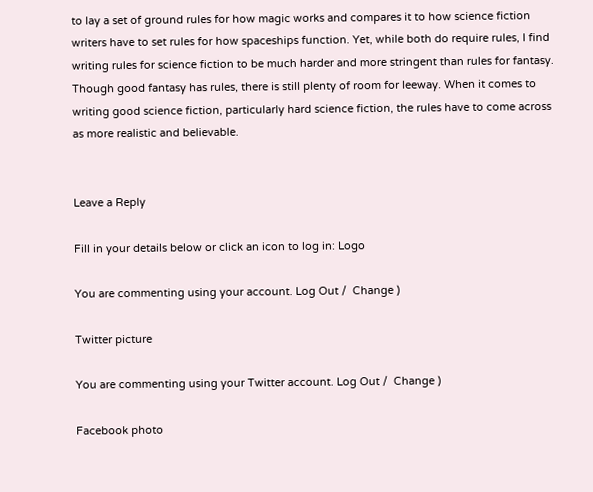to lay a set of ground rules for how magic works and compares it to how science fiction writers have to set rules for how spaceships function. Yet, while both do require rules, I find writing rules for science fiction to be much harder and more stringent than rules for fantasy. Though good fantasy has rules, there is still plenty of room for leeway. When it comes to writing good science fiction, particularly hard science fiction, the rules have to come across as more realistic and believable.


Leave a Reply

Fill in your details below or click an icon to log in: Logo

You are commenting using your account. Log Out /  Change )

Twitter picture

You are commenting using your Twitter account. Log Out /  Change )

Facebook photo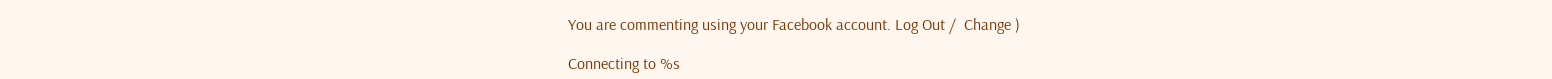You are commenting using your Facebook account. Log Out /  Change )

Connecting to %s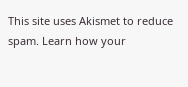This site uses Akismet to reduce spam. Learn how your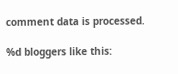comment data is processed.

%d bloggers like this: